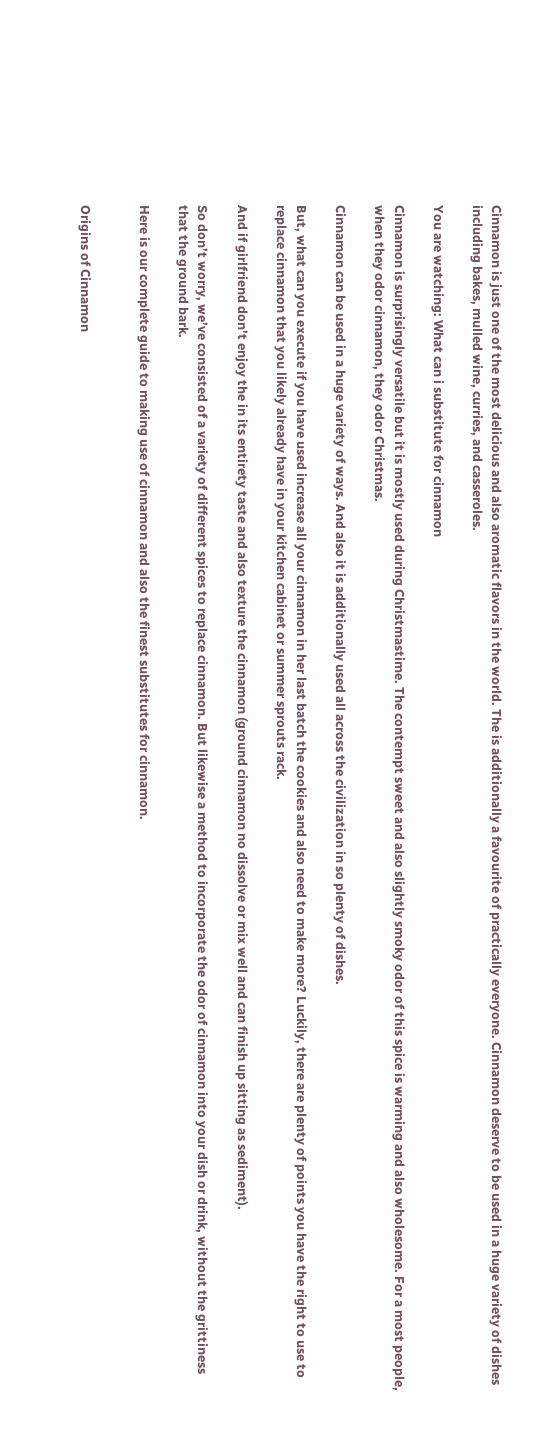Cinnamon is just one of the most delicious and also aromatic flavors in the world. The is additionally a favourite of practically everyone. Cinnamon deserve to be used in a huge variety of dishes including bakes, mulled wine, curries, and casseroles.

You are watching: What can i substitute for cinnamon

Cinnamon is surprisingly versatile but it is mostly used during Christmastime. The contempt sweet and also slightly smoky odor of this spice is warming and also wholesome. For a most people, when they odor cinnamon, they odor Christmas.

Cinnamon can be used in a huge variety of ways. And also it is additionally used all across the civilization in so plenty of dishes.

But, what can you execute if you have used increase all your cinnamon in her last batch the cookies and also need to make more? Luckily, there are plenty of points you have the right to use to replace cinnamon that you likely already have in your kitchen cabinet or summer sprouts rack.

And if girlfriend don’t enjoy the in its entirety taste and also texture the cinnamon (ground cinnamon no dissolve or mix well and can finish up sitting as sediment).

So don’t worry, we’ve consisted of a variety of different spices to replace cinnamon. But likewise a method to incorporate the odor of cinnamon into your dish or drink, without the grittiness that the ground bark.

Here is our complete guide to making use of cinnamon and also the finest substitutes for cinnamon.


Origins of Cinnamon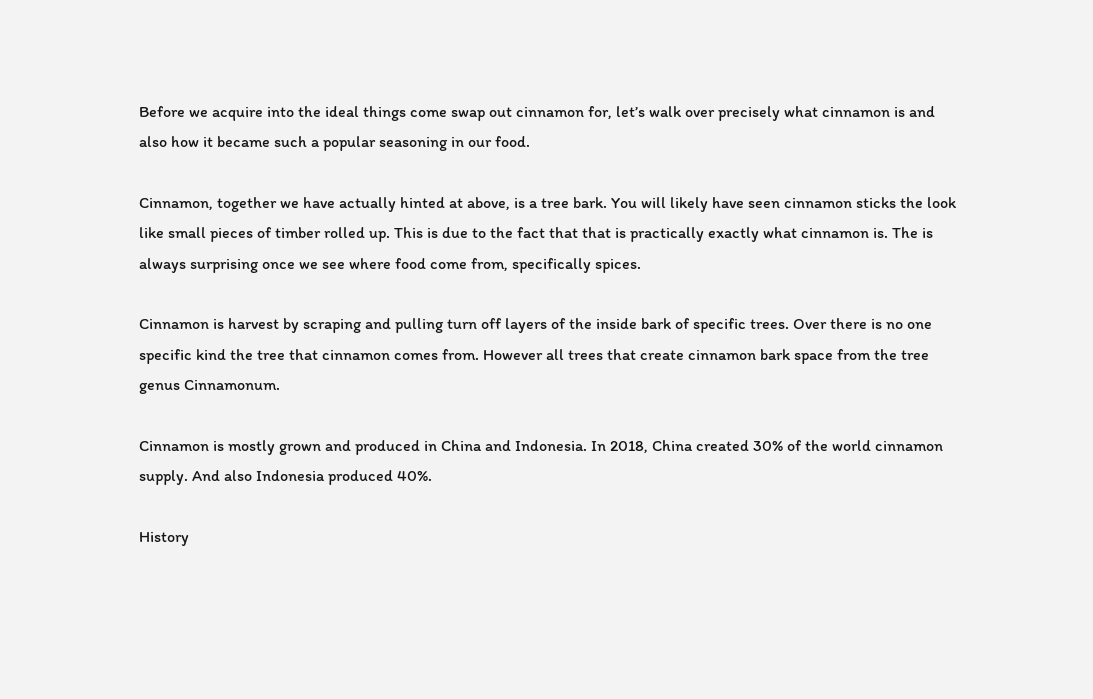Before we acquire into the ideal things come swap out cinnamon for, let’s walk over precisely what cinnamon is and also how it became such a popular seasoning in our food.

Cinnamon, together we have actually hinted at above, is a tree bark. You will likely have seen cinnamon sticks the look like small pieces of timber rolled up. This is due to the fact that that is practically exactly what cinnamon is. The is always surprising once we see where food come from, specifically spices.

Cinnamon is harvest by scraping and pulling turn off layers of the inside bark of specific trees. Over there is no one specific kind the tree that cinnamon comes from. However all trees that create cinnamon bark space from the tree genus Cinnamonum.

Cinnamon is mostly grown and produced in China and Indonesia. In 2018, China created 30% of the world cinnamon supply. And also Indonesia produced 40%.

History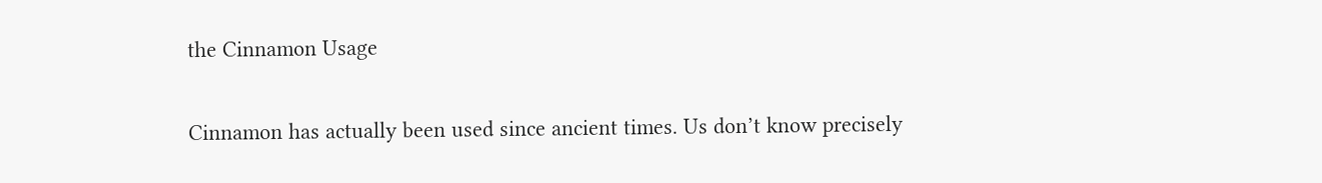the Cinnamon Usage

Cinnamon has actually been used since ancient times. Us don’t know precisely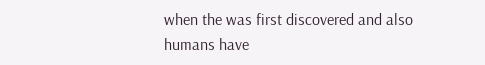when the was first discovered and also humans have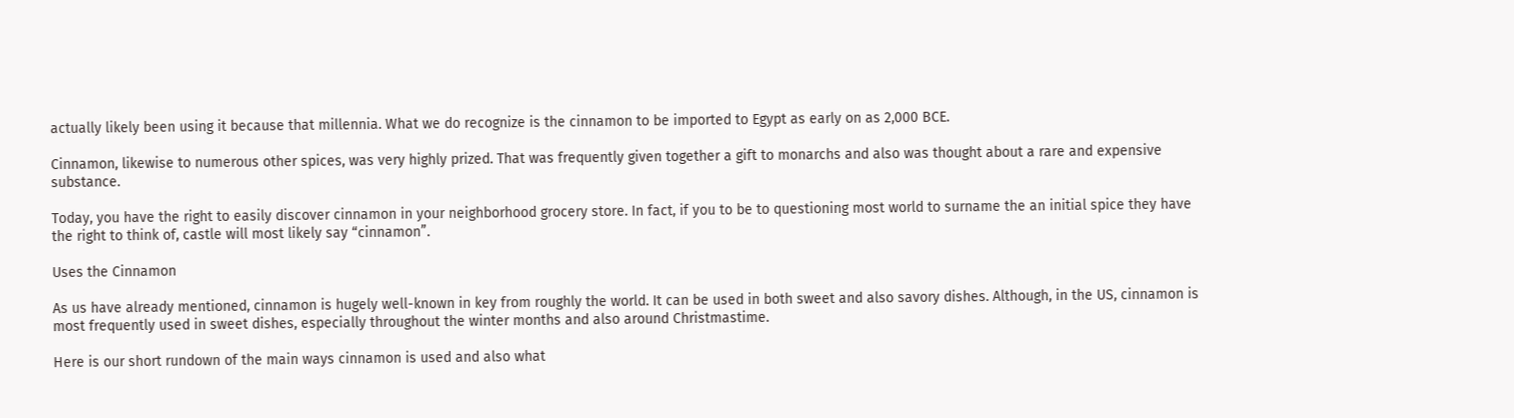actually likely been using it because that millennia. What we do recognize is the cinnamon to be imported to Egypt as early on as 2,000 BCE.

Cinnamon, likewise to numerous other spices, was very highly prized. That was frequently given together a gift to monarchs and also was thought about a rare and expensive substance.

Today, you have the right to easily discover cinnamon in your neighborhood grocery store. In fact, if you to be to questioning most world to surname the an initial spice they have the right to think of, castle will most likely say “cinnamon”.

Uses the Cinnamon

As us have already mentioned, cinnamon is hugely well-known in key from roughly the world. It can be used in both sweet and also savory dishes. Although, in the US, cinnamon is most frequently used in sweet dishes, especially throughout the winter months and also around Christmastime.

Here is our short rundown of the main ways cinnamon is used and also what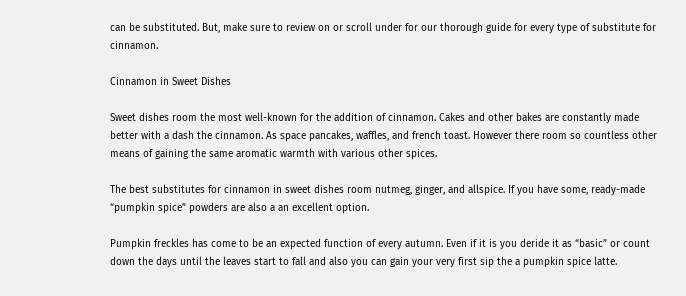can be substituted. But, make sure to review on or scroll under for our thorough guide for every type of substitute for cinnamon.

Cinnamon in Sweet Dishes

Sweet dishes room the most well-known for the addition of cinnamon. Cakes and other bakes are constantly made better with a dash the cinnamon. As space pancakes, waffles, and french toast. However there room so countless other means of gaining the same aromatic warmth with various other spices.

The best substitutes for cinnamon in sweet dishes room nutmeg, ginger, and allspice. If you have some, ready-made “pumpkin spice” powders are also a an excellent option.

Pumpkin freckles has come to be an expected function of every autumn. Even if it is you deride it as “basic” or count down the days until the leaves start to fall and also you can gain your very first sip the a pumpkin spice latte.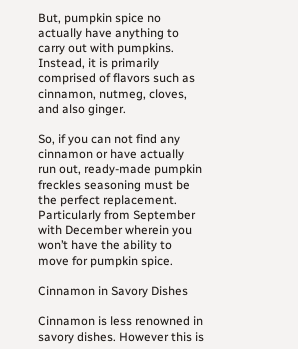But, pumpkin spice no actually have anything to carry out with pumpkins. Instead, it is primarily comprised of flavors such as cinnamon, nutmeg, cloves, and also ginger.

So, if you can not find any cinnamon or have actually run out, ready-made pumpkin freckles seasoning must be the perfect replacement. Particularly from September with December wherein you won’t have the ability to move for pumpkin spice.

Cinnamon in Savory Dishes

Cinnamon is less renowned in savory dishes. However this is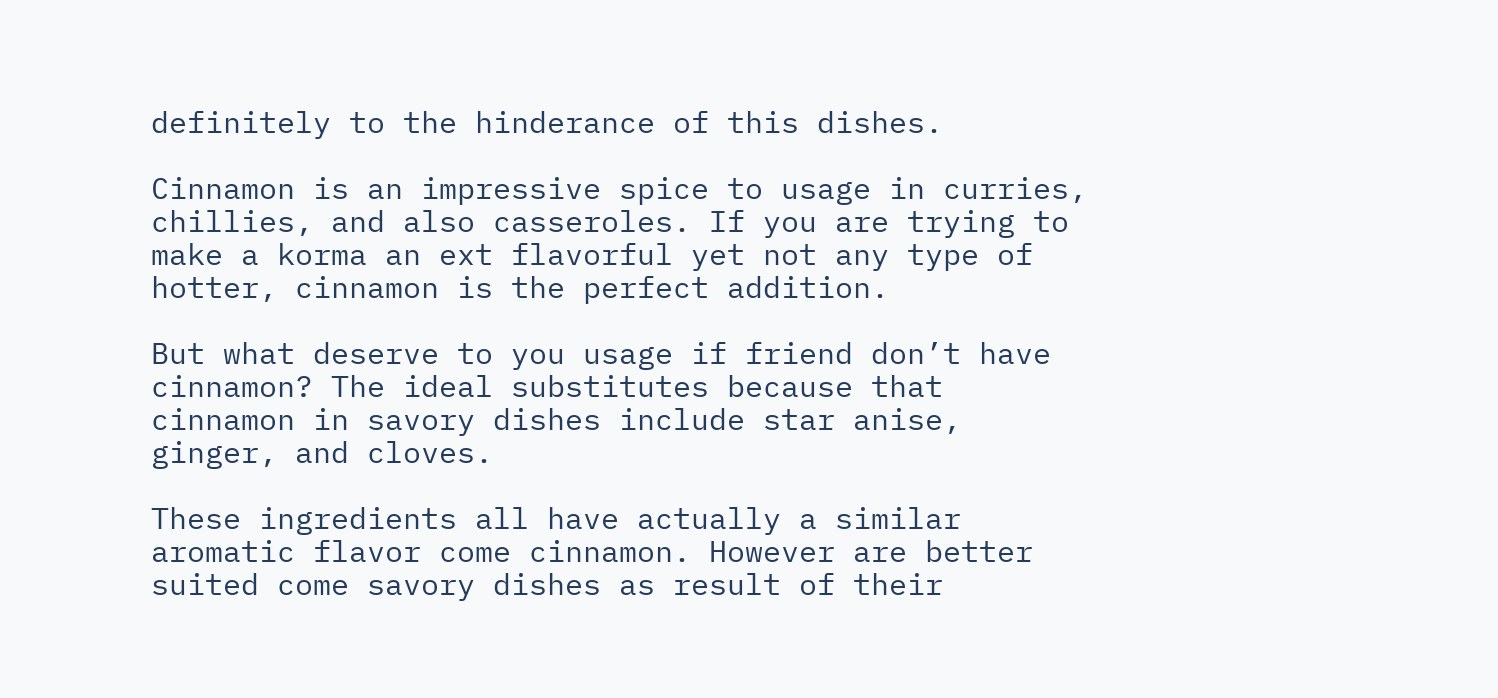definitely to the hinderance of this dishes.

Cinnamon is an impressive spice to usage in curries, chillies, and also casseroles. If you are trying to make a korma an ext flavorful yet not any type of hotter, cinnamon is the perfect addition.

But what deserve to you usage if friend don’t have cinnamon? The ideal substitutes because that cinnamon in savory dishes include star anise, ginger, and cloves.

These ingredients all have actually a similar aromatic flavor come cinnamon. However are better suited come savory dishes as result of their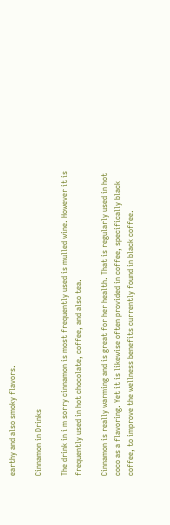earthy and also smoky flavors.

Cinnamon in Drinks

The drink in i m sorry cinnamon is most frequently used is mulled wine. However it is frequently used in hot chocolate, coffee, and also tea.

Cinnamon is really warming and is great for her health. That is regularly used in hot coco as a flavoring. Yet it is likewise often provided in coffee, specifically black coffee, to improve the wellness benefits currently found in black coffee.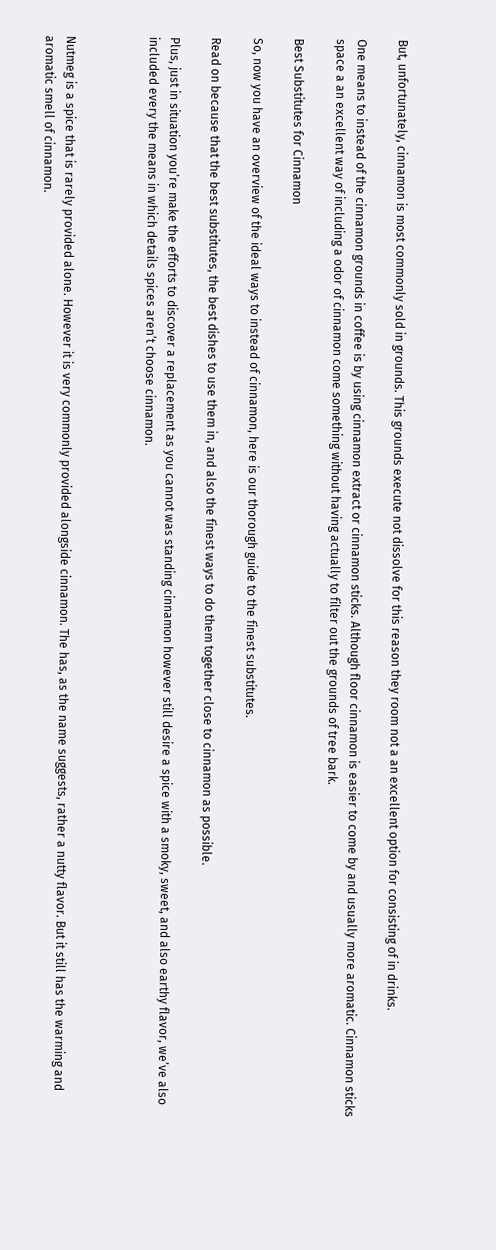But, unfortunately, cinnamon is most commonly sold in grounds. This grounds execute not dissolve for this reason they room not a an excellent option for consisting of in drinks.

One means to instead of the cinnamon grounds in coffee is by using cinnamon extract or cinnamon sticks. Although floor cinnamon is easier to come by and usually more aromatic. Cinnamon sticks space a an excellent way of including a odor of cinnamon come something without having actually to filter out the grounds of tree bark.

Best Substitutes for Cinnamon

So, now you have an overview of the ideal ways to instead of cinnamon, here is our thorough guide to the finest substitutes.

Read on because that the best substitutes, the best dishes to use them in, and also the finest ways to do them together close to cinnamon as possible.

Plus, just in situation you’re make the efforts to discover a replacement as you cannot was standing cinnamon however still desire a spice with a smoky, sweet, and also earthy flavor, we’ve also included every the means in which details spices aren’t choose cinnamon.



Nutmeg is a spice that is rarely provided alone. However it is very commonly provided alongside cinnamon. The has, as the name suggests, rather a nutty flavor. But it still has the warming and aromatic smell of cinnamon.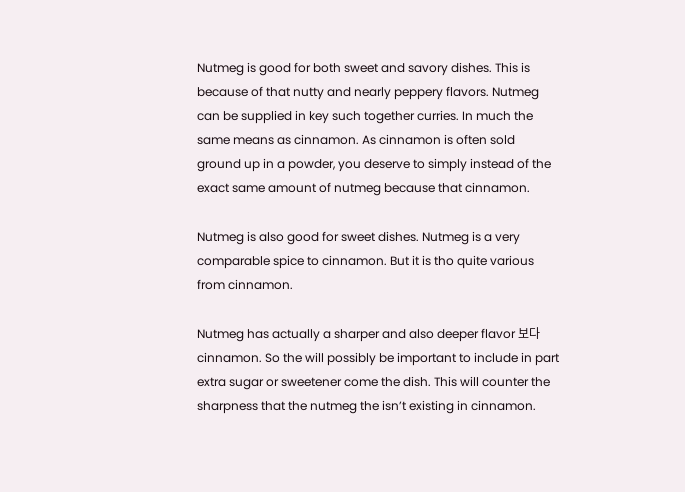Nutmeg is good for both sweet and savory dishes. This is because of that nutty and nearly peppery flavors. Nutmeg can be supplied in key such together curries. In much the same means as cinnamon. As cinnamon is often sold ground up in a powder, you deserve to simply instead of the exact same amount of nutmeg because that cinnamon.

Nutmeg is also good for sweet dishes. Nutmeg is a very comparable spice to cinnamon. But it is tho quite various from cinnamon.

Nutmeg has actually a sharper and also deeper flavor 보다 cinnamon. So the will possibly be important to include in part extra sugar or sweetener come the dish. This will counter the sharpness that the nutmeg the isn’t existing in cinnamon.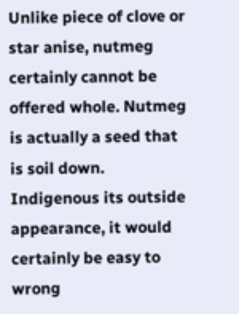Unlike piece of clove or star anise, nutmeg certainly cannot be offered whole. Nutmeg is actually a seed that is soil down. Indigenous its outside appearance, it would certainly be easy to wrong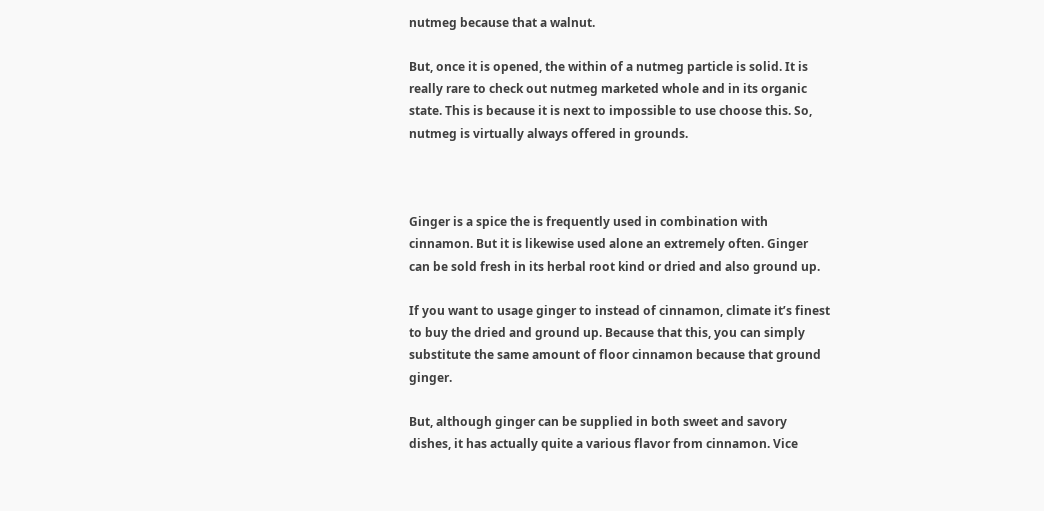nutmeg because that a walnut.

But, once it is opened, the within of a nutmeg particle is solid. It is really rare to check out nutmeg marketed whole and in its organic state. This is because it is next to impossible to use choose this. So, nutmeg is virtually always offered in grounds.



Ginger is a spice the is frequently used in combination with cinnamon. But it is likewise used alone an extremely often. Ginger can be sold fresh in its herbal root kind or dried and also ground up.

If you want to usage ginger to instead of cinnamon, climate it’s finest to buy the dried and ground up. Because that this, you can simply substitute the same amount of floor cinnamon because that ground ginger.

But, although ginger can be supplied in both sweet and savory dishes, it has actually quite a various flavor from cinnamon. Vice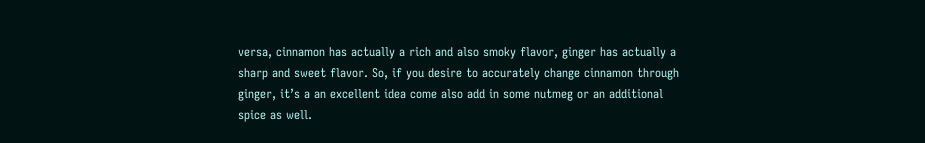versa, cinnamon has actually a rich and also smoky flavor, ginger has actually a sharp and sweet flavor. So, if you desire to accurately change cinnamon through ginger, it’s a an excellent idea come also add in some nutmeg or an additional spice as well.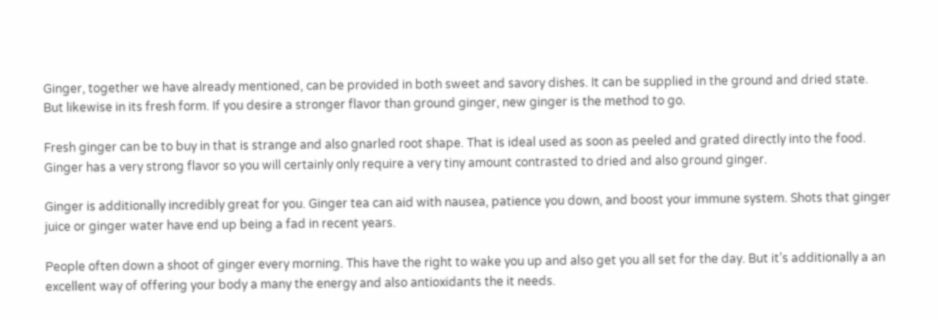Ginger, together we have already mentioned, can be provided in both sweet and savory dishes. It can be supplied in the ground and dried state. But likewise in its fresh form. If you desire a stronger flavor than ground ginger, new ginger is the method to go.

Fresh ginger can be to buy in that is strange and also gnarled root shape. That is ideal used as soon as peeled and grated directly into the food. Ginger has a very strong flavor so you will certainly only require a very tiny amount contrasted to dried and also ground ginger.

Ginger is additionally incredibly great for you. Ginger tea can aid with nausea, patience you down, and boost your immune system. Shots that ginger juice or ginger water have end up being a fad in recent years.

People often down a shoot of ginger every morning. This have the right to wake you up and also get you all set for the day. But it’s additionally a an excellent way of offering your body a many the energy and also antioxidants the it needs.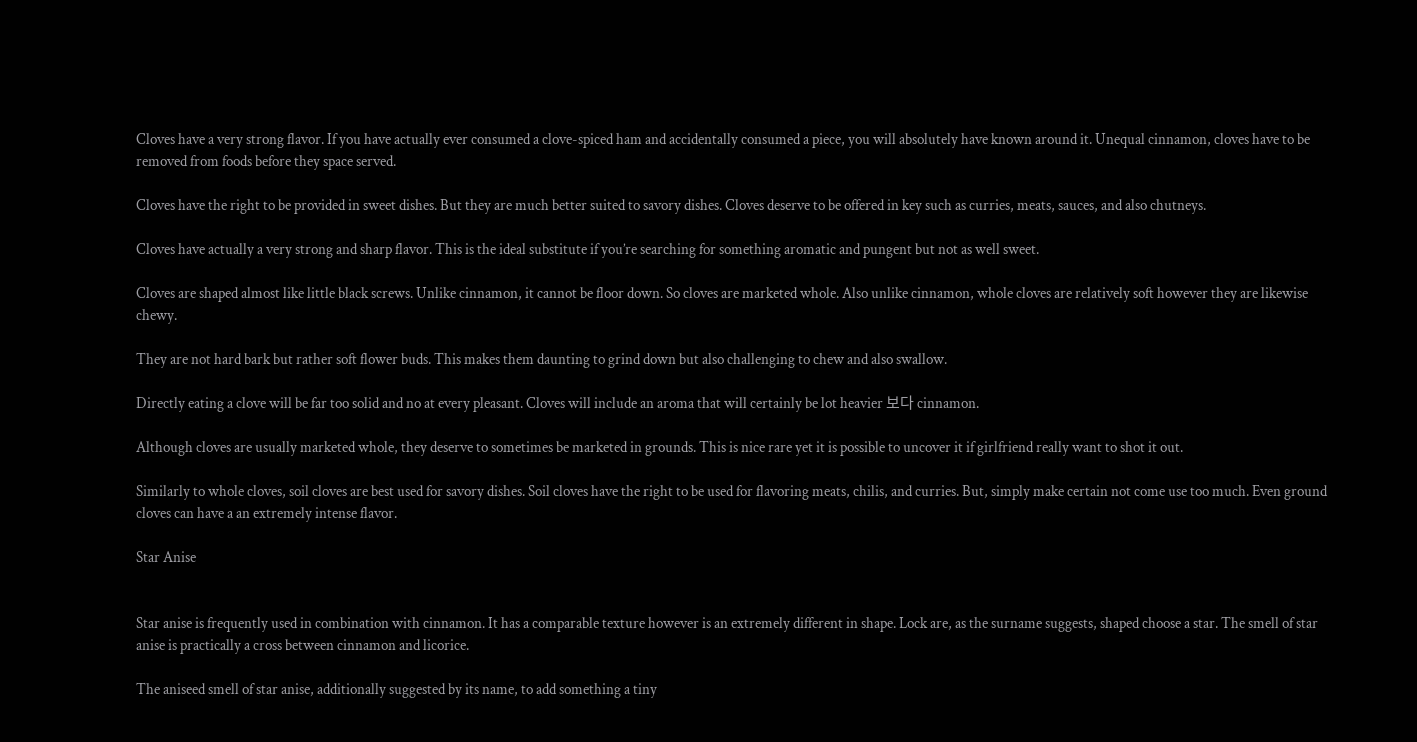Cloves have a very strong flavor. If you have actually ever consumed a clove-spiced ham and accidentally consumed a piece, you will absolutely have known around it. Unequal cinnamon, cloves have to be removed from foods before they space served.

Cloves have the right to be provided in sweet dishes. But they are much better suited to savory dishes. Cloves deserve to be offered in key such as curries, meats, sauces, and also chutneys.

Cloves have actually a very strong and sharp flavor. This is the ideal substitute if you’re searching for something aromatic and pungent but not as well sweet.

Cloves are shaped almost like little black screws. Unlike cinnamon, it cannot be floor down. So cloves are marketed whole. Also unlike cinnamon, whole cloves are relatively soft however they are likewise chewy.

They are not hard bark but rather soft flower buds. This makes them daunting to grind down but also challenging to chew and also swallow.

Directly eating a clove will be far too solid and no at every pleasant. Cloves will include an aroma that will certainly be lot heavier 보다 cinnamon.

Although cloves are usually marketed whole, they deserve to sometimes be marketed in grounds. This is nice rare yet it is possible to uncover it if girlfriend really want to shot it out.

Similarly to whole cloves, soil cloves are best used for savory dishes. Soil cloves have the right to be used for flavoring meats, chilis, and curries. But, simply make certain not come use too much. Even ground cloves can have a an extremely intense flavor.

Star Anise


Star anise is frequently used in combination with cinnamon. It has a comparable texture however is an extremely different in shape. Lock are, as the surname suggests, shaped choose a star. The smell of star anise is practically a cross between cinnamon and licorice.

The aniseed smell of star anise, additionally suggested by its name, to add something a tiny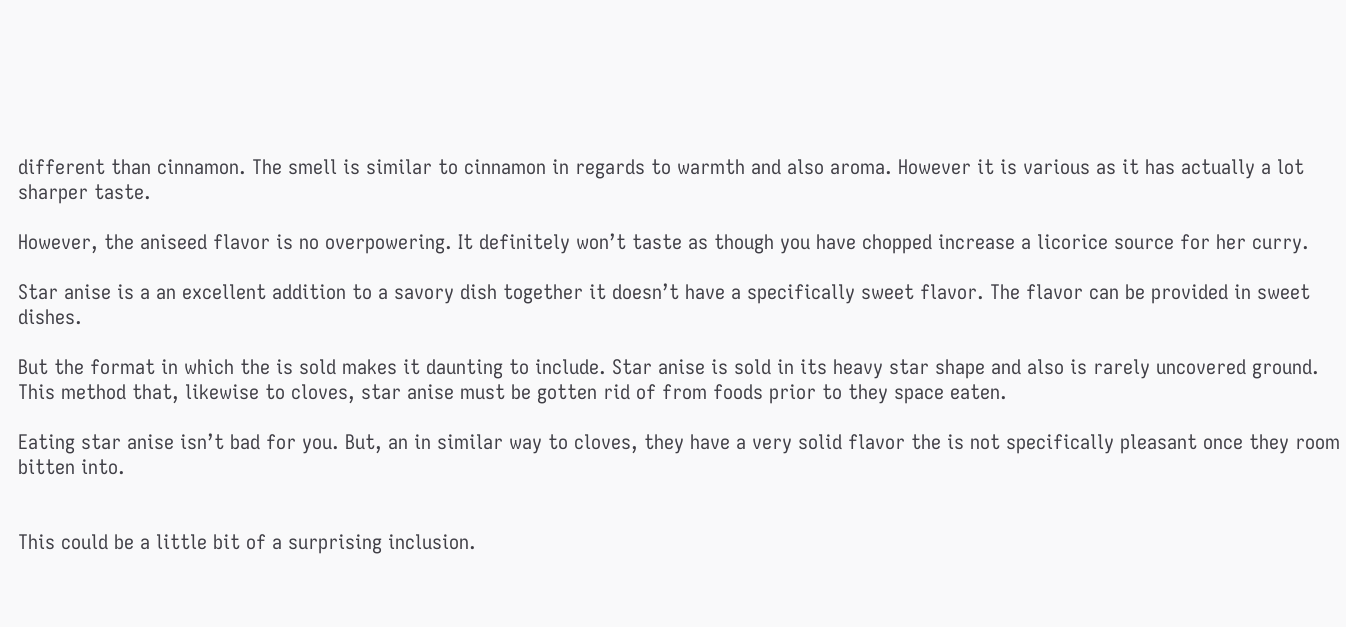different than cinnamon. The smell is similar to cinnamon in regards to warmth and also aroma. However it is various as it has actually a lot sharper taste.

However, the aniseed flavor is no overpowering. It definitely won’t taste as though you have chopped increase a licorice source for her curry.

Star anise is a an excellent addition to a savory dish together it doesn’t have a specifically sweet flavor. The flavor can be provided in sweet dishes.

But the format in which the is sold makes it daunting to include. Star anise is sold in its heavy star shape and also is rarely uncovered ground. This method that, likewise to cloves, star anise must be gotten rid of from foods prior to they space eaten.

Eating star anise isn’t bad for you. But, an in similar way to cloves, they have a very solid flavor the is not specifically pleasant once they room bitten into.


This could be a little bit of a surprising inclusion.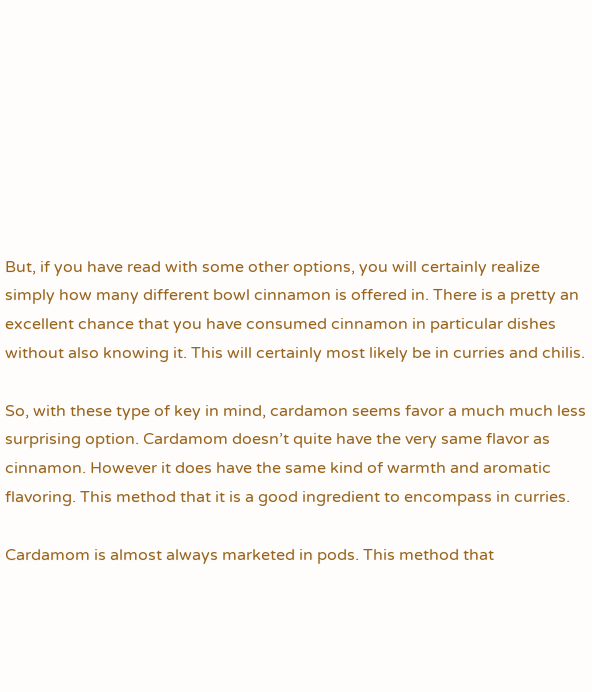But, if you have read with some other options, you will certainly realize simply how many different bowl cinnamon is offered in. There is a pretty an excellent chance that you have consumed cinnamon in particular dishes without also knowing it. This will certainly most likely be in curries and chilis.

So, with these type of key in mind, cardamon seems favor a much much less surprising option. Cardamom doesn’t quite have the very same flavor as cinnamon. However it does have the same kind of warmth and aromatic flavoring. This method that it is a good ingredient to encompass in curries.

Cardamom is almost always marketed in pods. This method that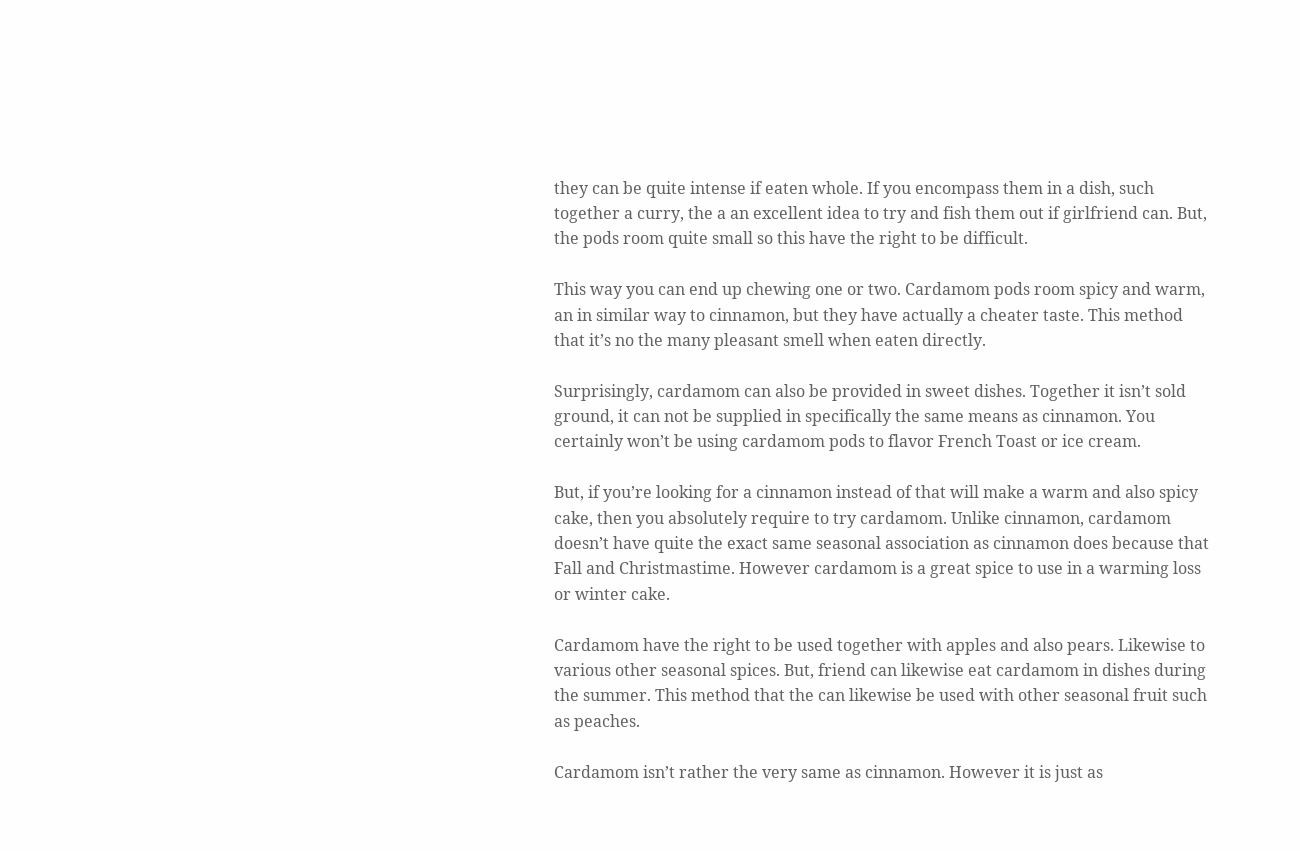they can be quite intense if eaten whole. If you encompass them in a dish, such together a curry, the a an excellent idea to try and fish them out if girlfriend can. But, the pods room quite small so this have the right to be difficult.

This way you can end up chewing one or two. Cardamom pods room spicy and warm, an in similar way to cinnamon, but they have actually a cheater taste. This method that it’s no the many pleasant smell when eaten directly.

Surprisingly, cardamom can also be provided in sweet dishes. Together it isn’t sold ground, it can not be supplied in specifically the same means as cinnamon. You certainly won’t be using cardamom pods to flavor French Toast or ice cream.

But, if you’re looking for a cinnamon instead of that will make a warm and also spicy cake, then you absolutely require to try cardamom. Unlike cinnamon, cardamom doesn’t have quite the exact same seasonal association as cinnamon does because that Fall and Christmastime. However cardamom is a great spice to use in a warming loss or winter cake.

Cardamom have the right to be used together with apples and also pears. Likewise to various other seasonal spices. But, friend can likewise eat cardamom in dishes during the summer. This method that the can likewise be used with other seasonal fruit such as peaches.

Cardamom isn’t rather the very same as cinnamon. However it is just as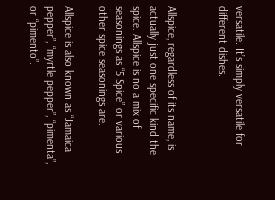versatile. It’s simply versatile for different dishes.


Allspice, regardless of its name, is actually just one specific kind the spice. Allspice is no a mix of seasonings as “5 Spice” or various other spice seasonings are.

Allspice is also known as “Jamaica pepper”, “myrtle pepper”, “pimenta”, or “pimento”.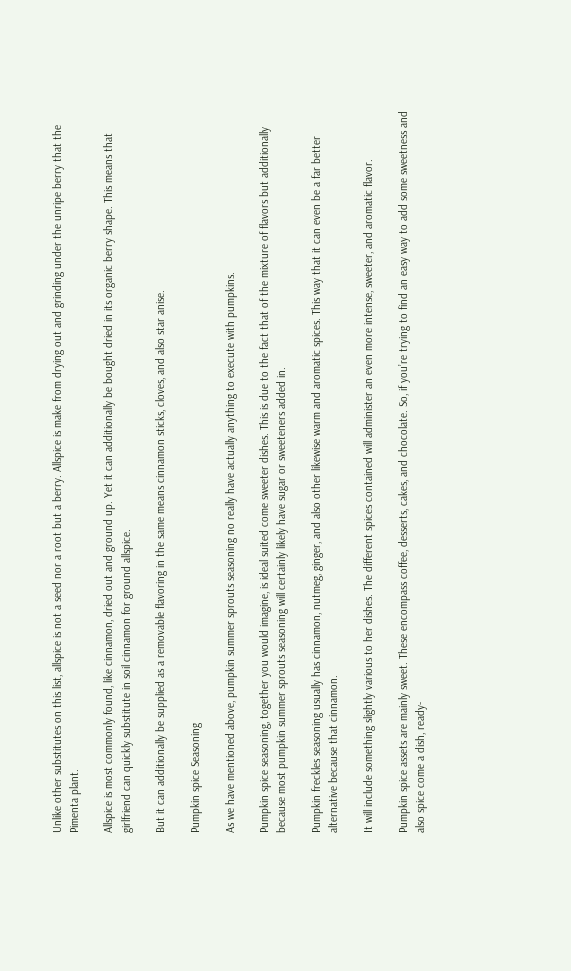Unlike other substitutes on this list, allspice is not a seed nor a root but a berry. Allspice is make from drying out and grinding under the unripe berry that the Pimenta plant.

Allspice is most commonly found, like cinnamon, dried out and ground up. Yet it can additionally be bought dried in its organic berry shape. This means that girlfriend can quickly substitute in soil cinnamon for ground allspice.

But it can additionally be supplied as a removable flavoring in the same means cinnamon sticks, cloves, and also star anise.

Pumpkin spice Seasoning

As we have mentioned above, pumpkin summer sprouts seasoning no really have actually anything to execute with pumpkins.

Pumpkin spice seasoning, together you would imagine, is ideal suited come sweeter dishes. This is due to the fact that of the mixture of flavors but additionally because most pumpkin summer sprouts seasoning will certainly likely have sugar or sweeteners added in.

Pumpkin freckles seasoning usually has cinnamon, nutmeg, ginger, and also other likewise warm and aromatic spices. This way that it can even be a far better alternative because that cinnamon.

It will include something slightly various to her dishes. The different spices contained will administer an even more intense, sweeter, and aromatic flavor.

Pumpkin spice assets are mainly sweet. These encompass coffee, desserts, cakes, and chocolate. So, if you’re trying to find an easy way to add some sweetness and also spice come a dish, ready-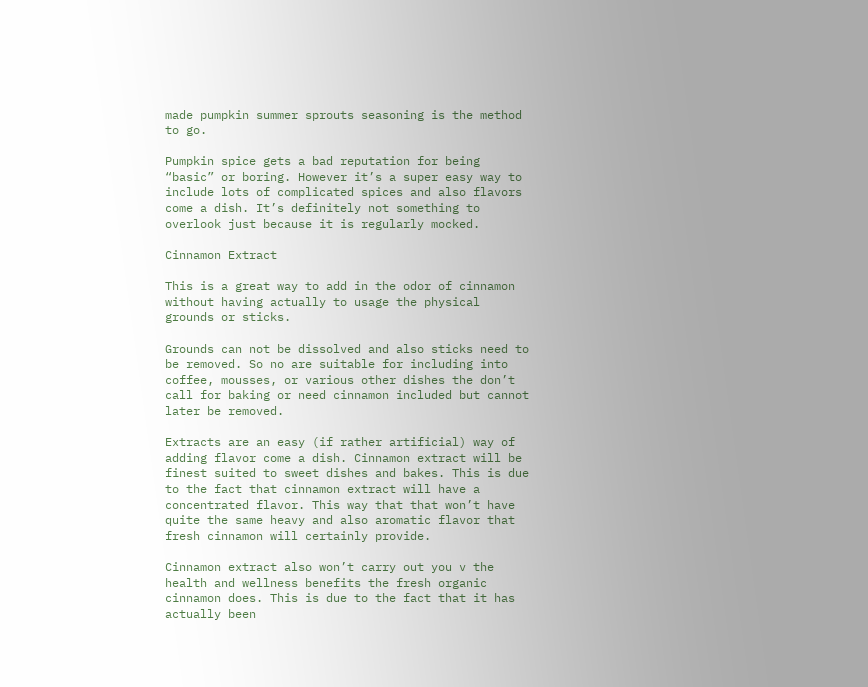made pumpkin summer sprouts seasoning is the method to go.

Pumpkin spice gets a bad reputation for being “basic” or boring. However it’s a super easy way to include lots of complicated spices and also flavors come a dish. It’s definitely not something to overlook just because it is regularly mocked.

Cinnamon Extract

This is a great way to add in the odor of cinnamon without having actually to usage the physical grounds or sticks.

Grounds can not be dissolved and also sticks need to be removed. So no are suitable for including into coffee, mousses, or various other dishes the don’t call for baking or need cinnamon included but cannot later be removed.

Extracts are an easy (if rather artificial) way of adding flavor come a dish. Cinnamon extract will be finest suited to sweet dishes and bakes. This is due to the fact that cinnamon extract will have a concentrated flavor. This way that that won’t have quite the same heavy and also aromatic flavor that fresh cinnamon will certainly provide.

Cinnamon extract also won’t carry out you v the health and wellness benefits the fresh organic cinnamon does. This is due to the fact that it has actually been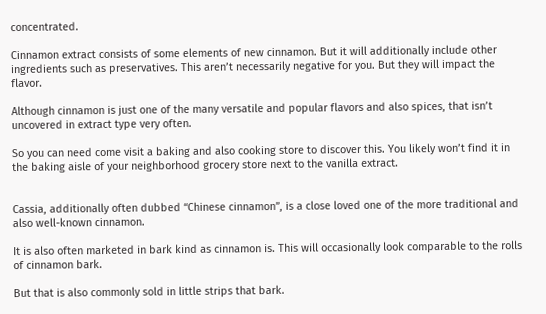concentrated.

Cinnamon extract consists of some elements of new cinnamon. But it will additionally include other ingredients such as preservatives. This aren’t necessarily negative for you. But they will impact the flavor.

Although cinnamon is just one of the many versatile and popular flavors and also spices, that isn’t uncovered in extract type very often.

So you can need come visit a baking and also cooking store to discover this. You likely won’t find it in the baking aisle of your neighborhood grocery store next to the vanilla extract.


Cassia, additionally often dubbed “Chinese cinnamon”, is a close loved one of the more traditional and also well-known cinnamon.

It is also often marketed in bark kind as cinnamon is. This will occasionally look comparable to the rolls of cinnamon bark.

But that is also commonly sold in little strips that bark.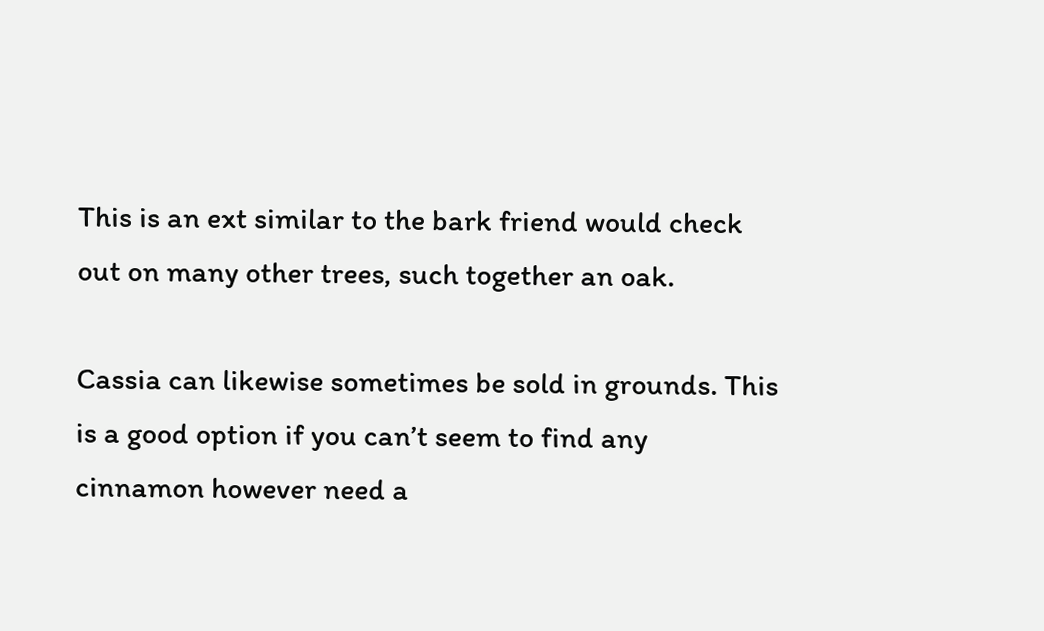This is an ext similar to the bark friend would check out on many other trees, such together an oak.

Cassia can likewise sometimes be sold in grounds. This is a good option if you can’t seem to find any cinnamon however need a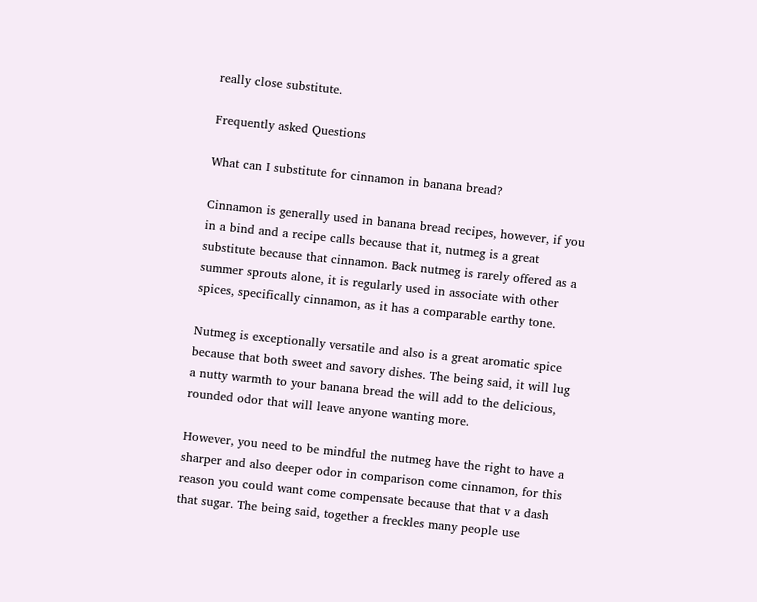really close substitute.

Frequently asked Questions

What can I substitute for cinnamon in banana bread?

Cinnamon is generally used in banana bread recipes, however, if you in a bind and a recipe calls because that it, nutmeg is a great substitute because that cinnamon. Back nutmeg is rarely offered as a summer sprouts alone, it is regularly used in associate with other spices, specifically cinnamon, as it has a comparable earthy tone.

Nutmeg is exceptionally versatile and also is a great aromatic spice because that both sweet and savory dishes. The being said, it will lug a nutty warmth to your banana bread the will add to the delicious, rounded odor that will leave anyone wanting more.

However, you need to be mindful the nutmeg have the right to have a sharper and also deeper odor in comparison come cinnamon, for this reason you could want come compensate because that that v a dash that sugar. The being said, together a freckles many people use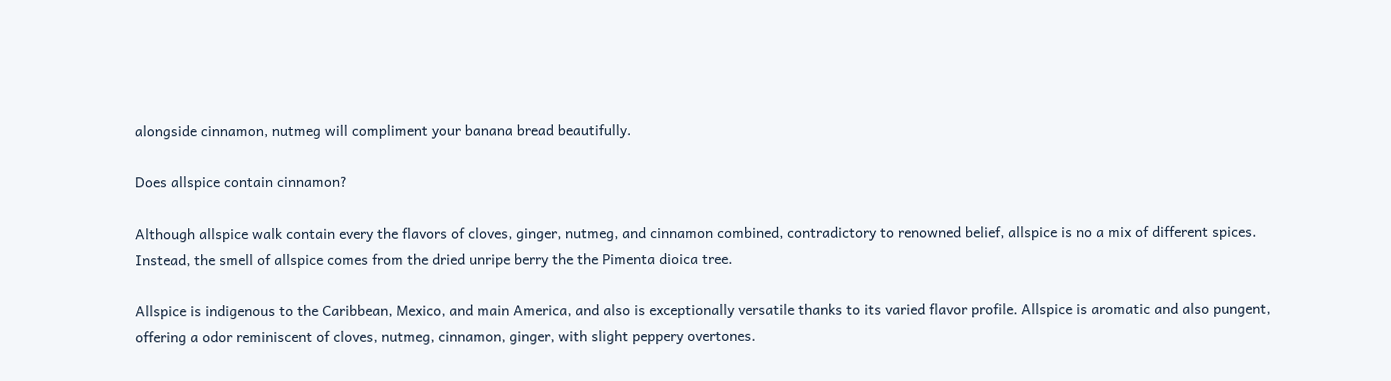alongside cinnamon, nutmeg will compliment your banana bread beautifully.

Does allspice contain cinnamon?

Although allspice walk contain every the flavors of cloves, ginger, nutmeg, and cinnamon combined, contradictory to renowned belief, allspice is no a mix of different spices. Instead, the smell of allspice comes from the dried unripe berry the the Pimenta dioica tree.

Allspice is indigenous to the Caribbean, Mexico, and main America, and also is exceptionally versatile thanks to its varied flavor profile. Allspice is aromatic and also pungent, offering a odor reminiscent of cloves, nutmeg, cinnamon, ginger, with slight peppery overtones.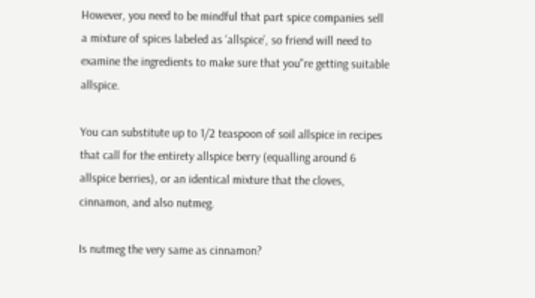However, you need to be mindful that part spice companies sell a mixture of spices labeled as ‘allspice’, so friend will need to examine the ingredients to make sure that you"re getting suitable allspice.

You can substitute up to 1/2 teaspoon of soil allspice in recipes that call for the entirety allspice berry (equalling around 6 allspice berries), or an identical mixture that the cloves, cinnamon, and also nutmeg.

Is nutmeg the very same as cinnamon?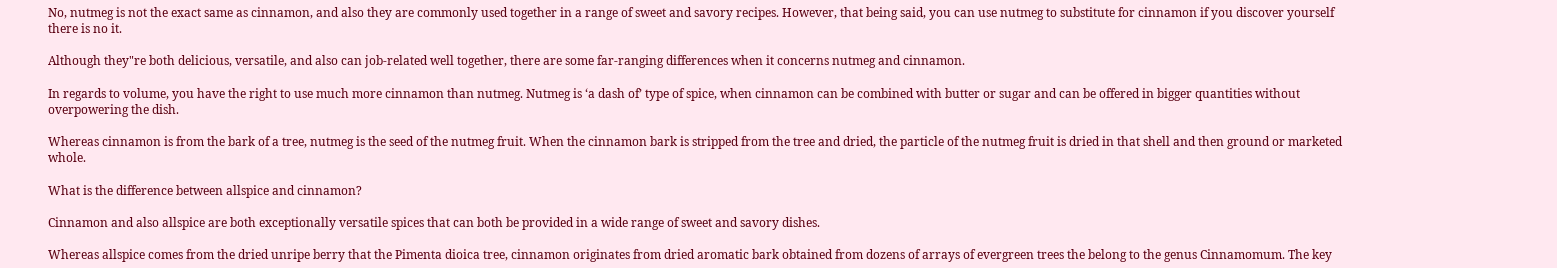No, nutmeg is not the exact same as cinnamon, and also they are commonly used together in a range of sweet and savory recipes. However, that being said, you can use nutmeg to substitute for cinnamon if you discover yourself there is no it.

Although they"re both delicious, versatile, and also can job-related well together, there are some far-ranging differences when it concerns nutmeg and cinnamon.

In regards to volume, you have the right to use much more cinnamon than nutmeg. Nutmeg is ‘a dash of’ type of spice, when cinnamon can be combined with butter or sugar and can be offered in bigger quantities without overpowering the dish.

Whereas cinnamon is from the bark of a tree, nutmeg is the seed of the nutmeg fruit. When the cinnamon bark is stripped from the tree and dried, the particle of the nutmeg fruit is dried in that shell and then ground or marketed whole.

What is the difference between allspice and cinnamon?

Cinnamon and also allspice are both exceptionally versatile spices that can both be provided in a wide range of sweet and savory dishes.

Whereas allspice comes from the dried unripe berry that the Pimenta dioica tree, cinnamon originates from dried aromatic bark obtained from dozens of arrays of evergreen trees the belong to the genus Cinnamomum. The key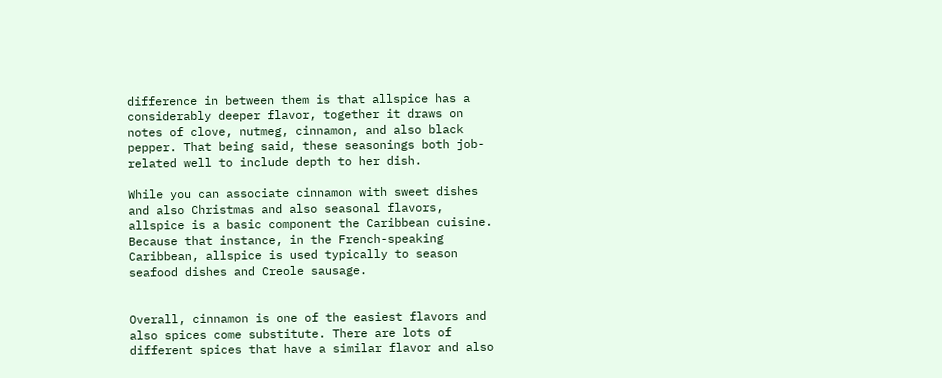difference in between them is that allspice has a considerably deeper flavor, together it draws on notes of clove, nutmeg, cinnamon, and also black pepper. That being said, these seasonings both job-related well to include depth to her dish.

While you can associate cinnamon with sweet dishes and also Christmas and also seasonal flavors, allspice is a basic component the Caribbean cuisine. Because that instance, in the French-speaking Caribbean, allspice is used typically to season seafood dishes and Creole sausage.


Overall, cinnamon is one of the easiest flavors and also spices come substitute. There are lots of different spices that have a similar flavor and also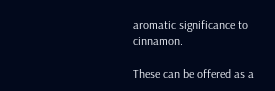aromatic significance to cinnamon.

These can be offered as a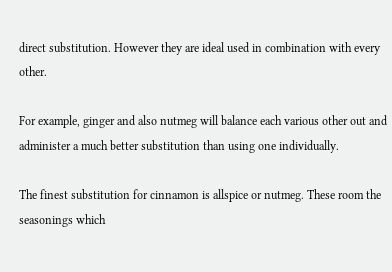direct substitution. However they are ideal used in combination with every other.

For example, ginger and also nutmeg will balance each various other out and administer a much better substitution than using one individually.

The finest substitution for cinnamon is allspice or nutmeg. These room the seasonings which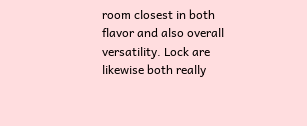room closest in both flavor and also overall versatility. Lock are likewise both really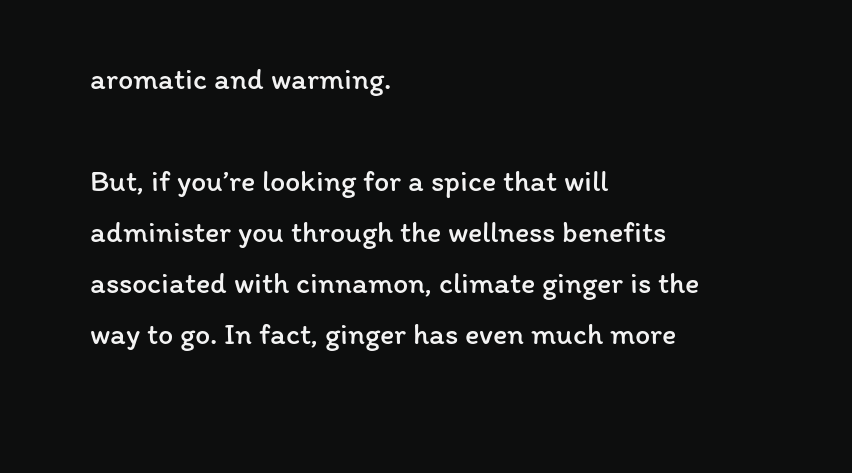aromatic and warming.

But, if you’re looking for a spice that will administer you through the wellness benefits associated with cinnamon, climate ginger is the way to go. In fact, ginger has even much more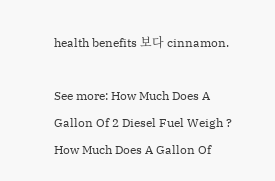health benefits 보다 cinnamon.

See more: How Much Does A Gallon Of 2 Diesel Fuel Weigh ? How Much Does A Gallon Of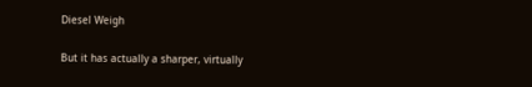Diesel Weigh

But it has actually a sharper, virtually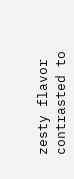zesty flavor contrasted to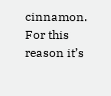cinnamon. For this reason it’s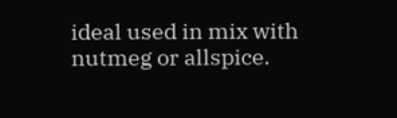ideal used in mix with nutmeg or allspice.